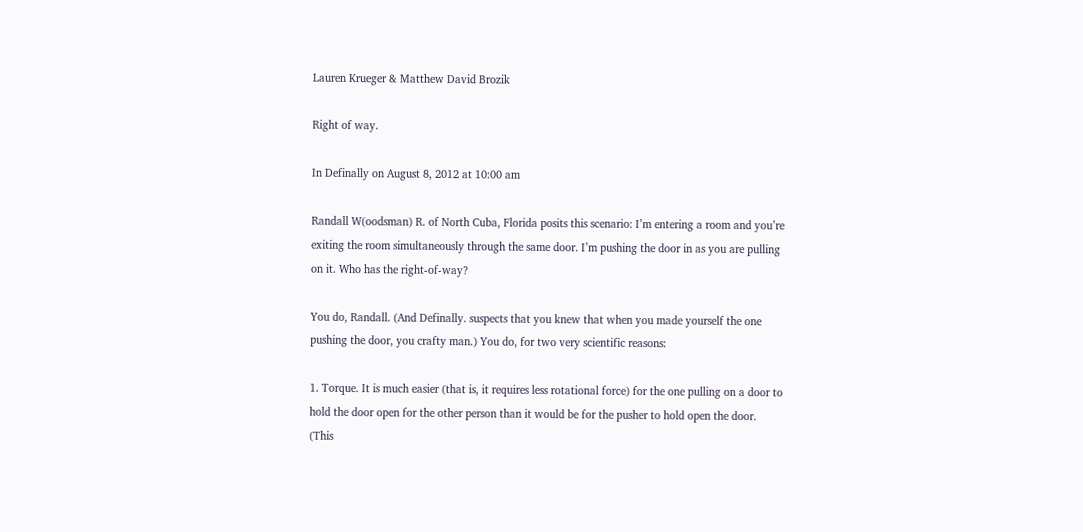Lauren Krueger & Matthew David Brozik

Right of way.

In Definally on August 8, 2012 at 10:00 am

Randall W(oodsman) R. of North Cuba, Florida posits this scenario: I’m entering a room and you’re exiting the room simultaneously through the same door. I’m pushing the door in as you are pulling on it. Who has the right-of-way?

You do, Randall. (And Definally. suspects that you knew that when you made yourself the one pushing the door, you crafty man.) You do, for two very scientific reasons:

1. Torque. It is much easier (that is, it requires less rotational force) for the one pulling on a door to hold the door open for the other person than it would be for the pusher to hold open the door. (This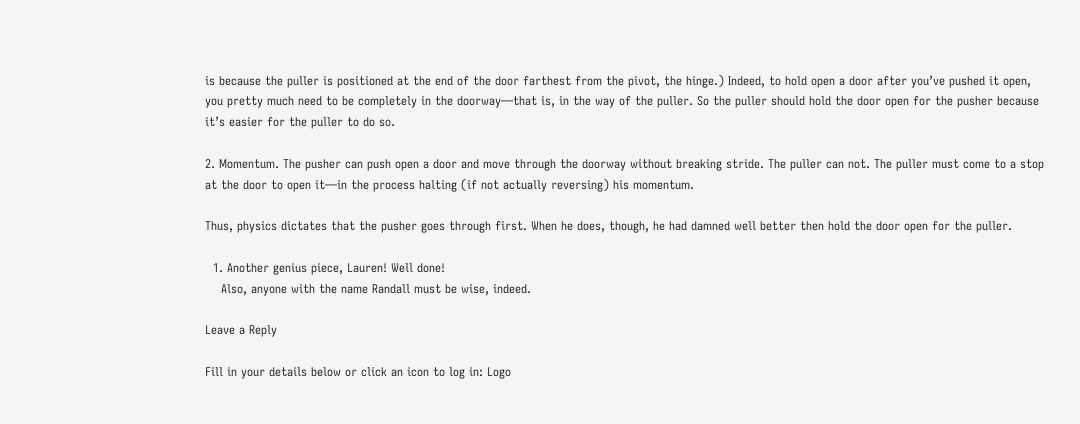is because the puller is positioned at the end of the door farthest from the pivot, the hinge.) Indeed, to hold open a door after you’ve pushed it open, you pretty much need to be completely in the doorway—that is, in the way of the puller. So the puller should hold the door open for the pusher because it’s easier for the puller to do so.

2. Momentum. The pusher can push open a door and move through the doorway without breaking stride. The puller can not. The puller must come to a stop at the door to open it—in the process halting (if not actually reversing) his momentum.

Thus, physics dictates that the pusher goes through first. When he does, though, he had damned well better then hold the door open for the puller.

  1. Another genius piece, Lauren! Well done!
    Also, anyone with the name Randall must be wise, indeed.

Leave a Reply

Fill in your details below or click an icon to log in: Logo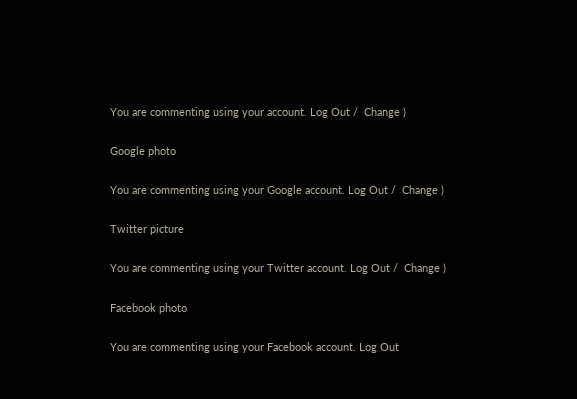You are commenting using your account. Log Out /  Change )

Google photo

You are commenting using your Google account. Log Out /  Change )

Twitter picture

You are commenting using your Twitter account. Log Out /  Change )

Facebook photo

You are commenting using your Facebook account. Log Out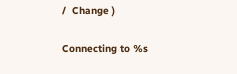/  Change )

Connecting to %s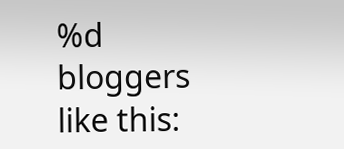%d bloggers like this: